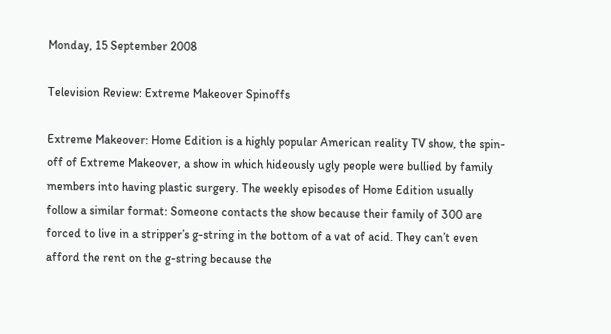Monday, 15 September 2008

Television Review: Extreme Makeover Spinoffs

Extreme Makeover: Home Edition is a highly popular American reality TV show, the spin-off of Extreme Makeover, a show in which hideously ugly people were bullied by family members into having plastic surgery. The weekly episodes of Home Edition usually follow a similar format: Someone contacts the show because their family of 300 are forced to live in a stripper’s g-string in the bottom of a vat of acid. They can’t even afford the rent on the g-string because the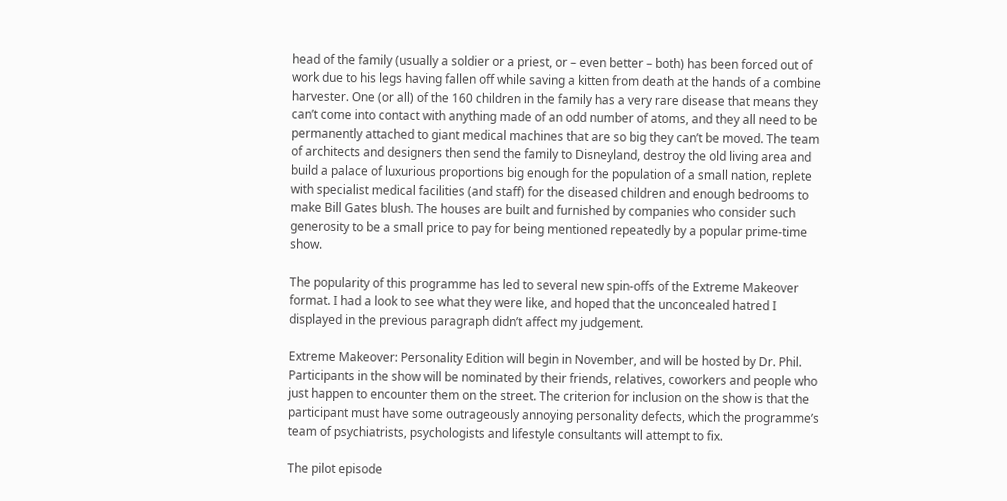head of the family (usually a soldier or a priest, or – even better – both) has been forced out of work due to his legs having fallen off while saving a kitten from death at the hands of a combine harvester. One (or all) of the 160 children in the family has a very rare disease that means they can’t come into contact with anything made of an odd number of atoms, and they all need to be permanently attached to giant medical machines that are so big they can’t be moved. The team of architects and designers then send the family to Disneyland, destroy the old living area and build a palace of luxurious proportions big enough for the population of a small nation, replete with specialist medical facilities (and staff) for the diseased children and enough bedrooms to make Bill Gates blush. The houses are built and furnished by companies who consider such generosity to be a small price to pay for being mentioned repeatedly by a popular prime-time show.

The popularity of this programme has led to several new spin-offs of the Extreme Makeover format. I had a look to see what they were like, and hoped that the unconcealed hatred I displayed in the previous paragraph didn’t affect my judgement.

Extreme Makeover: Personality Edition will begin in November, and will be hosted by Dr. Phil. Participants in the show will be nominated by their friends, relatives, coworkers and people who just happen to encounter them on the street. The criterion for inclusion on the show is that the participant must have some outrageously annoying personality defects, which the programme’s team of psychiatrists, psychologists and lifestyle consultants will attempt to fix.

The pilot episode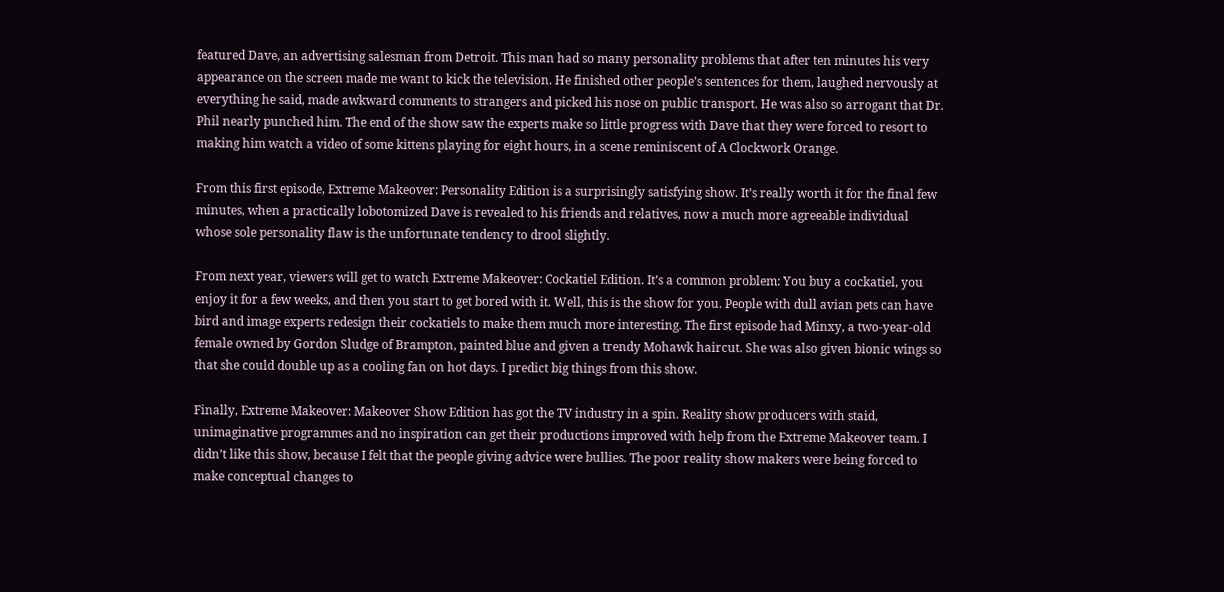featured Dave, an advertising salesman from Detroit. This man had so many personality problems that after ten minutes his very appearance on the screen made me want to kick the television. He finished other people’s sentences for them, laughed nervously at everything he said, made awkward comments to strangers and picked his nose on public transport. He was also so arrogant that Dr. Phil nearly punched him. The end of the show saw the experts make so little progress with Dave that they were forced to resort to making him watch a video of some kittens playing for eight hours, in a scene reminiscent of A Clockwork Orange.

From this first episode, Extreme Makeover: Personality Edition is a surprisingly satisfying show. It’s really worth it for the final few minutes, when a practically lobotomized Dave is revealed to his friends and relatives, now a much more agreeable individual whose sole personality flaw is the unfortunate tendency to drool slightly.

From next year, viewers will get to watch Extreme Makeover: Cockatiel Edition. It’s a common problem: You buy a cockatiel, you enjoy it for a few weeks, and then you start to get bored with it. Well, this is the show for you. People with dull avian pets can have bird and image experts redesign their cockatiels to make them much more interesting. The first episode had Minxy, a two-year-old female owned by Gordon Sludge of Brampton, painted blue and given a trendy Mohawk haircut. She was also given bionic wings so that she could double up as a cooling fan on hot days. I predict big things from this show.

Finally, Extreme Makeover: Makeover Show Edition has got the TV industry in a spin. Reality show producers with staid, unimaginative programmes and no inspiration can get their productions improved with help from the Extreme Makeover team. I didn’t like this show, because I felt that the people giving advice were bullies. The poor reality show makers were being forced to make conceptual changes to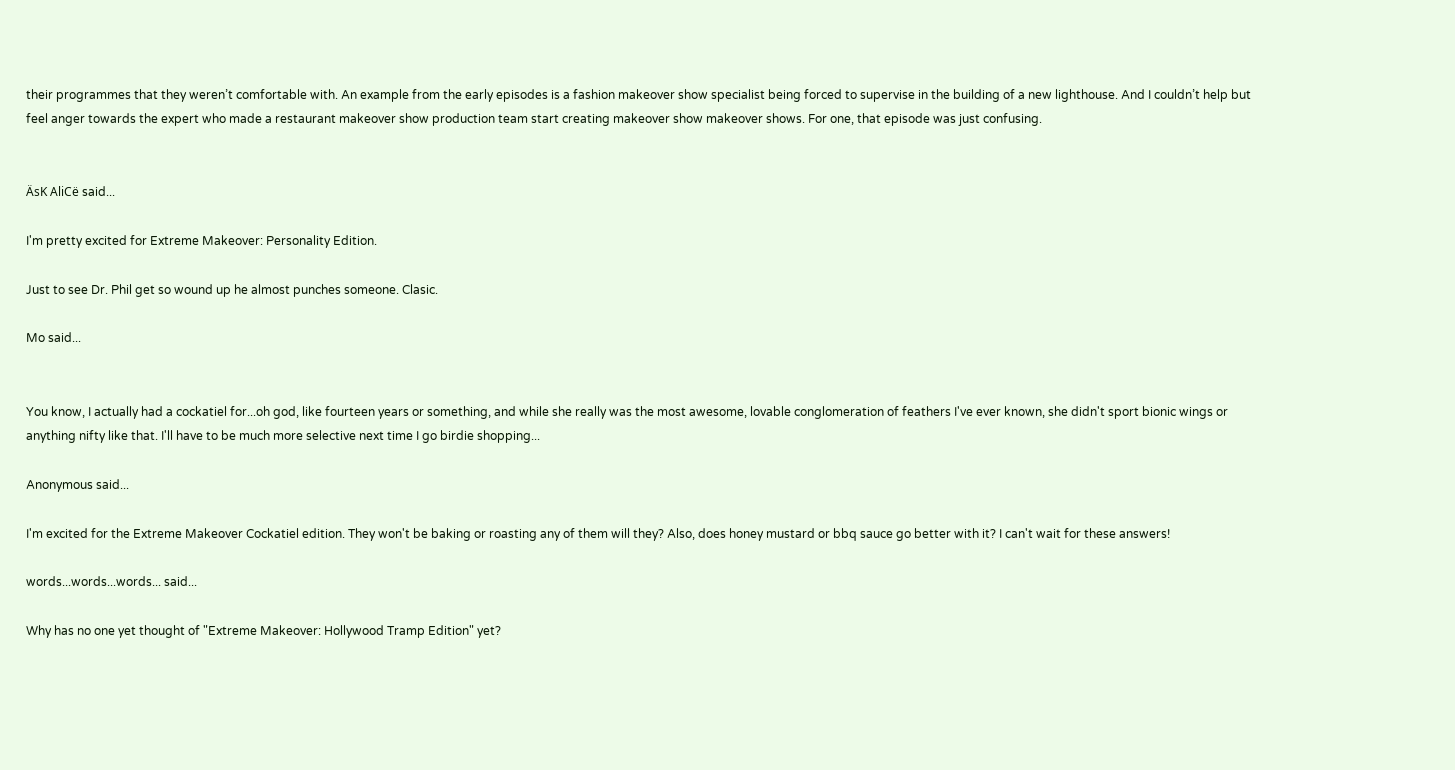their programmes that they weren’t comfortable with. An example from the early episodes is a fashion makeover show specialist being forced to supervise in the building of a new lighthouse. And I couldn’t help but feel anger towards the expert who made a restaurant makeover show production team start creating makeover show makeover shows. For one, that episode was just confusing.


ÄsK AliCë said...

I'm pretty excited for Extreme Makeover: Personality Edition.

Just to see Dr. Phil get so wound up he almost punches someone. Clasic.

Mo said...


You know, I actually had a cockatiel for...oh god, like fourteen years or something, and while she really was the most awesome, lovable conglomeration of feathers I've ever known, she didn't sport bionic wings or anything nifty like that. I'll have to be much more selective next time I go birdie shopping...

Anonymous said...

I'm excited for the Extreme Makeover Cockatiel edition. They won't be baking or roasting any of them will they? Also, does honey mustard or bbq sauce go better with it? I can't wait for these answers!

words...words...words... said...

Why has no one yet thought of "Extreme Makeover: Hollywood Tramp Edition" yet?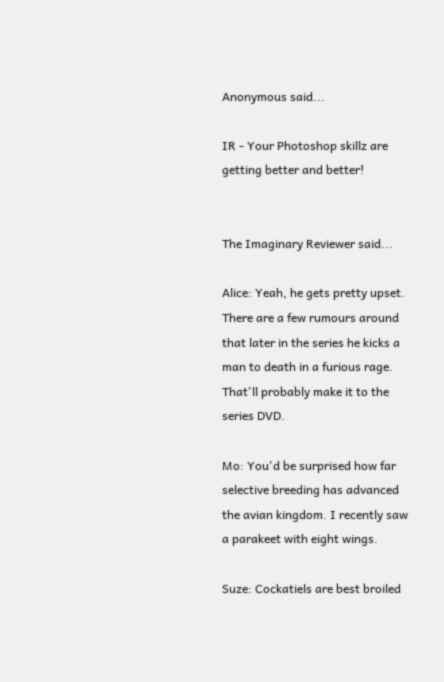Anonymous said...

IR - Your Photoshop skillz are getting better and better!


The Imaginary Reviewer said...

Alice: Yeah, he gets pretty upset. There are a few rumours around that later in the series he kicks a man to death in a furious rage. That'll probably make it to the series DVD.

Mo: You'd be surprised how far selective breeding has advanced the avian kingdom. I recently saw a parakeet with eight wings.

Suze: Cockatiels are best broiled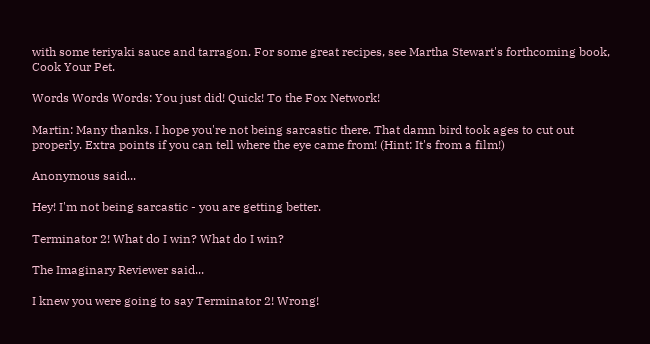with some teriyaki sauce and tarragon. For some great recipes, see Martha Stewart's forthcoming book, Cook Your Pet.

Words Words Words: You just did! Quick! To the Fox Network!

Martin: Many thanks. I hope you're not being sarcastic there. That damn bird took ages to cut out properly. Extra points if you can tell where the eye came from! (Hint: It's from a film!)

Anonymous said...

Hey! I'm not being sarcastic - you are getting better.

Terminator 2! What do I win? What do I win?

The Imaginary Reviewer said...

I knew you were going to say Terminator 2! Wrong!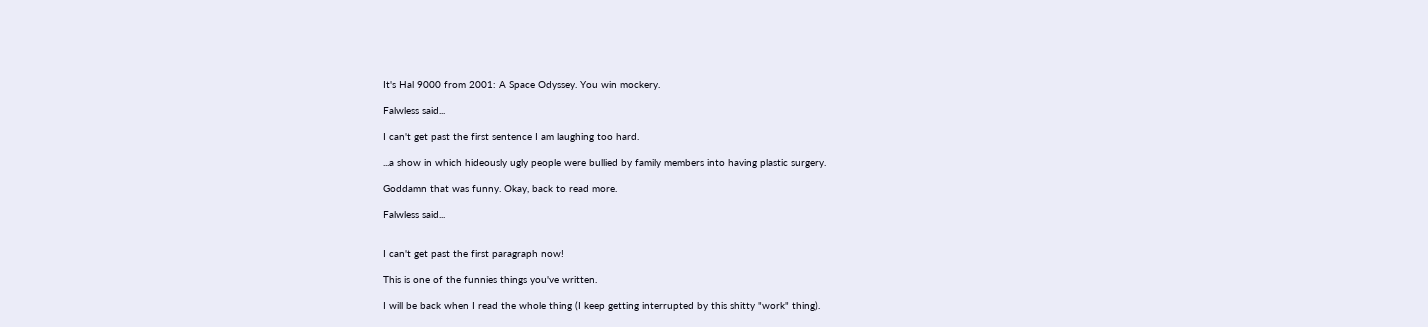It's Hal 9000 from 2001: A Space Odyssey. You win mockery.

Falwless said...

I can't get past the first sentence I am laughing too hard.

...a show in which hideously ugly people were bullied by family members into having plastic surgery.

Goddamn that was funny. Okay, back to read more.

Falwless said...


I can't get past the first paragraph now!

This is one of the funnies things you've written.

I will be back when I read the whole thing (I keep getting interrupted by this shitty "work" thing).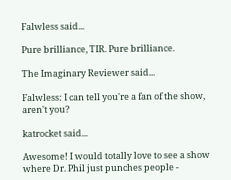Falwless said...

Pure brilliance, TIR. Pure brilliance.

The Imaginary Reviewer said...

Falwless: I can tell you're a fan of the show, aren't you?

katrocket said...

Awesome! I would totally love to see a show where Dr. Phil just punches people -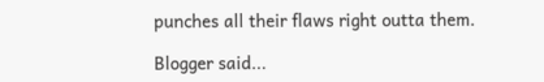punches all their flaws right outta them.

Blogger said...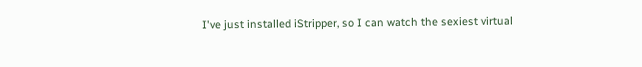I've just installed iStripper, so I can watch the sexiest virtual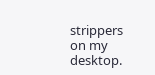strippers on my desktop.